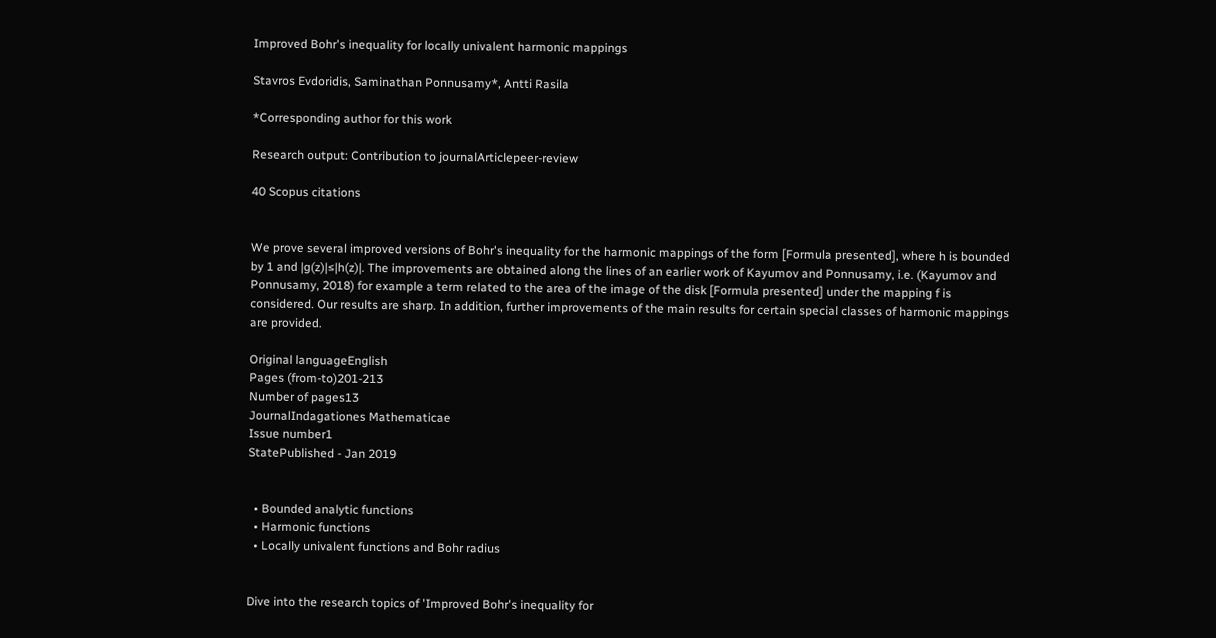Improved Bohr's inequality for locally univalent harmonic mappings

Stavros Evdoridis, Saminathan Ponnusamy*, Antti Rasila

*Corresponding author for this work

Research output: Contribution to journalArticlepeer-review

40 Scopus citations


We prove several improved versions of Bohr's inequality for the harmonic mappings of the form [Formula presented], where h is bounded by 1 and |g(z)|≤|h(z)|. The improvements are obtained along the lines of an earlier work of Kayumov and Ponnusamy, i.e. (Kayumov and Ponnusamy, 2018) for example a term related to the area of the image of the disk [Formula presented] under the mapping f is considered. Our results are sharp. In addition, further improvements of the main results for certain special classes of harmonic mappings are provided.

Original languageEnglish
Pages (from-to)201-213
Number of pages13
JournalIndagationes Mathematicae
Issue number1
StatePublished - Jan 2019


  • Bounded analytic functions
  • Harmonic functions
  • Locally univalent functions and Bohr radius


Dive into the research topics of 'Improved Bohr's inequality for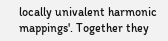locally univalent harmonic mappings'. Together they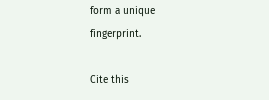form a unique fingerprint.

Cite this